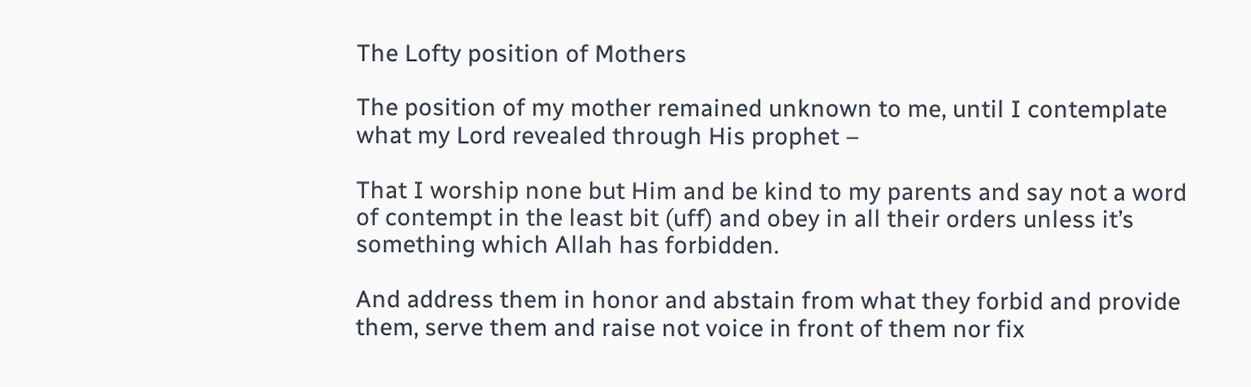The Lofty position of Mothers

The position of my mother remained unknown to me, until I contemplate what my Lord revealed through His prophet –

That I worship none but Him and be kind to my parents and say not a word of contempt in the least bit (uff) and obey in all their orders unless it’s something which Allah has forbidden.

And address them in honor and abstain from what they forbid and provide them, serve them and raise not voice in front of them nor fix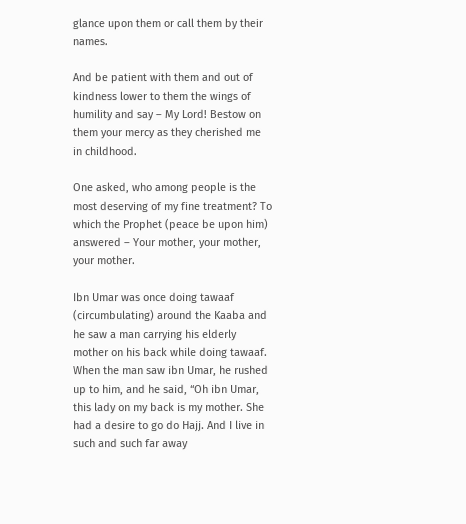glance upon them or call them by their names.

And be patient with them and out of kindness lower to them the wings of humility and say – My Lord! Bestow on them your mercy as they cherished me in childhood.

One asked, who among people is the most deserving of my fine treatment? To which the Prophet (peace be upon him) answered – Your mother, your mother, your mother.

Ibn Umar was once doing tawaaf (circumbulating) around the Kaaba and he saw a man carrying his elderly mother on his back while doing tawaaf. When the man saw ibn Umar, he rushed up to him, and he said, “Oh ibn Umar, this lady on my back is my mother. She had a desire to go do Hajj. And I live in such and such far away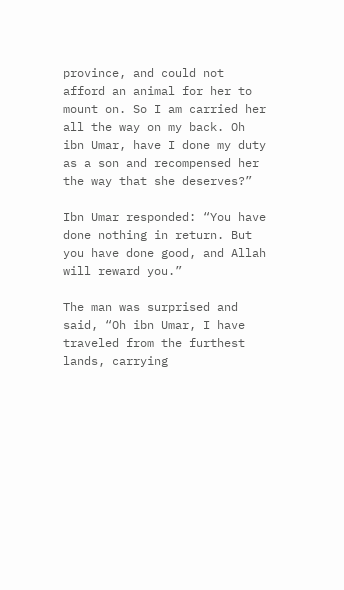province, and could not afford an animal for her to mount on. So I am carried her all the way on my back. Oh ibn Umar, have I done my duty as a son and recompensed her the way that she deserves?”

Ibn Umar responded: “You have done nothing in return. But you have done good, and Allah will reward you.”

The man was surprised and said, “Oh ibn Umar, I have traveled from the furthest lands, carrying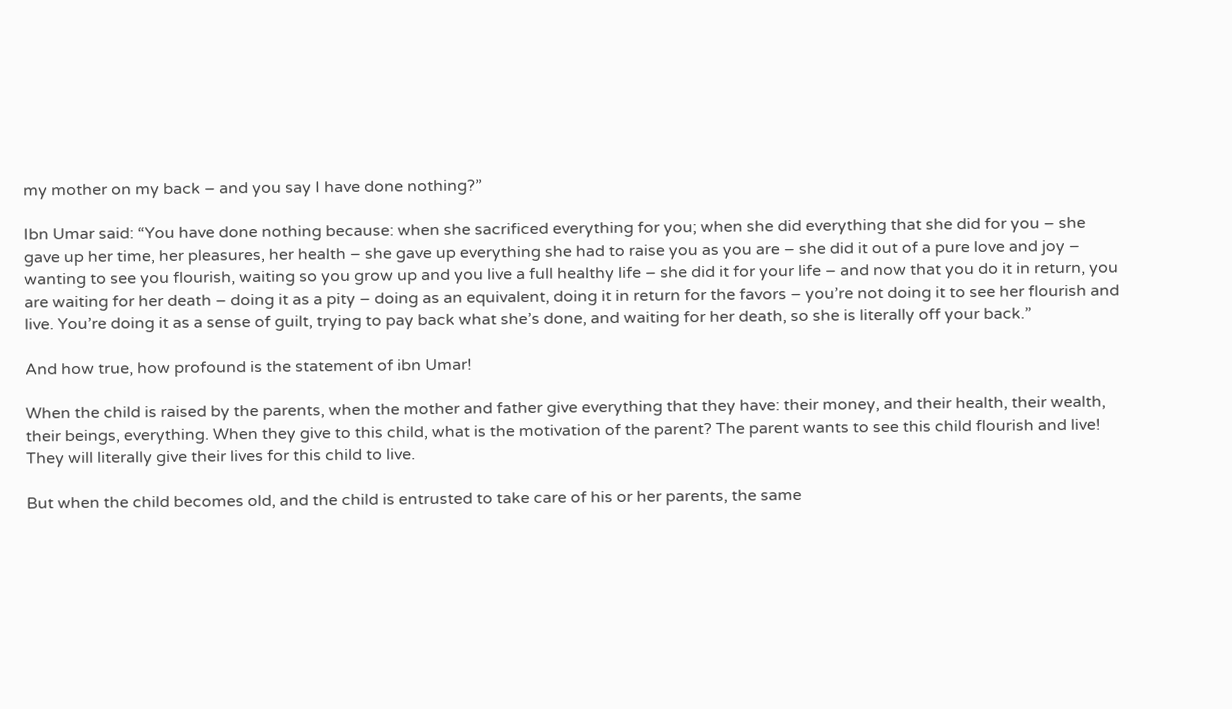my mother on my back – and you say I have done nothing?”

Ibn Umar said: “You have done nothing because: when she sacrificed everything for you; when she did everything that she did for you – she gave up her time, her pleasures, her health – she gave up everything she had to raise you as you are – she did it out of a pure love and joy – wanting to see you flourish, waiting so you grow up and you live a full healthy life – she did it for your life – and now that you do it in return, you are waiting for her death – doing it as a pity – doing as an equivalent, doing it in return for the favors – you’re not doing it to see her flourish and live. You’re doing it as a sense of guilt, trying to pay back what she’s done, and waiting for her death, so she is literally off your back.”

And how true, how profound is the statement of ibn Umar!

When the child is raised by the parents, when the mother and father give everything that they have: their money, and their health, their wealth, their beings, everything. When they give to this child, what is the motivation of the parent? The parent wants to see this child flourish and live! They will literally give their lives for this child to live.

But when the child becomes old, and the child is entrusted to take care of his or her parents, the same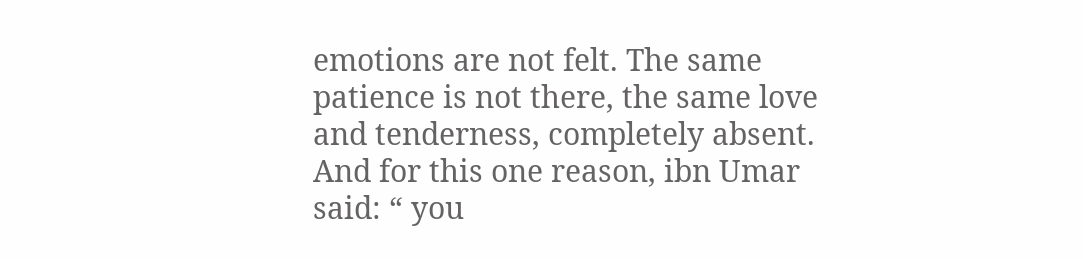emotions are not felt. The same patience is not there, the same love and tenderness, completely absent. And for this one reason, ibn Umar said: “ you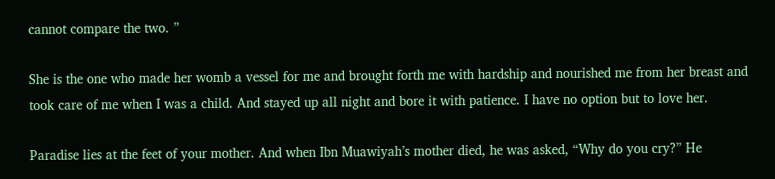cannot compare the two. ”

She is the one who made her womb a vessel for me and brought forth me with hardship and nourished me from her breast and took care of me when I was a child. And stayed up all night and bore it with patience. I have no option but to love her.

Paradise lies at the feet of your mother. And when Ibn Muawiyah’s mother died, he was asked, “Why do you cry?” He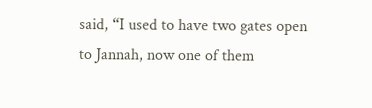said, “I used to have two gates open to Jannah, now one of them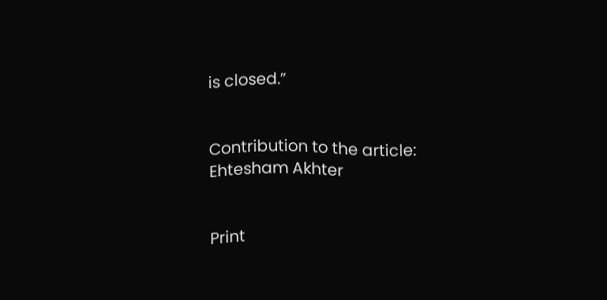is closed.”


Contribution to the article: Ehtesham Akhter


Print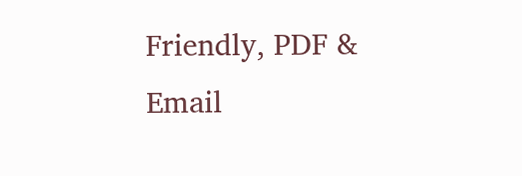Friendly, PDF & Email